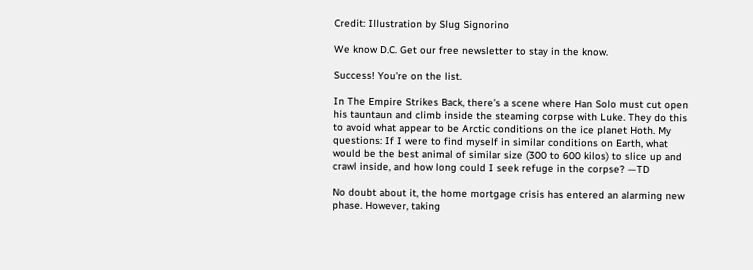Credit: Illustration by Slug Signorino

We know D.C. Get our free newsletter to stay in the know.

Success! You're on the list.

In The Empire Strikes Back, there’s a scene where Han Solo must cut open his tauntaun and climb inside the steaming corpse with Luke. They do this to avoid what appear to be Arctic conditions on the ice planet Hoth. My questions: If I were to find myself in similar conditions on Earth, what would be the best animal of similar size (300 to 600 kilos) to slice up and crawl inside, and how long could I seek refuge in the corpse? —TD

No doubt about it, the home mortgage crisis has entered an alarming new phase. However, taking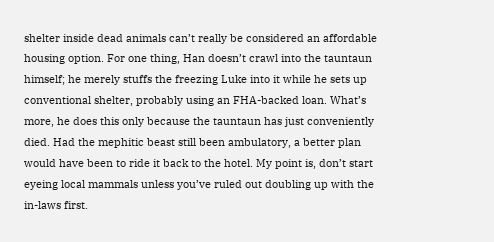shelter inside dead animals can’t really be considered an affordable housing option. For one thing, Han doesn’t crawl into the tauntaun himself; he merely stuffs the freezing Luke into it while he sets up conventional shelter, probably using an FHA-backed loan. What’s more, he does this only because the tauntaun has just conveniently died. Had the mephitic beast still been ambulatory, a better plan would have been to ride it back to the hotel. My point is, don’t start eyeing local mammals unless you’ve ruled out doubling up with the in-laws first.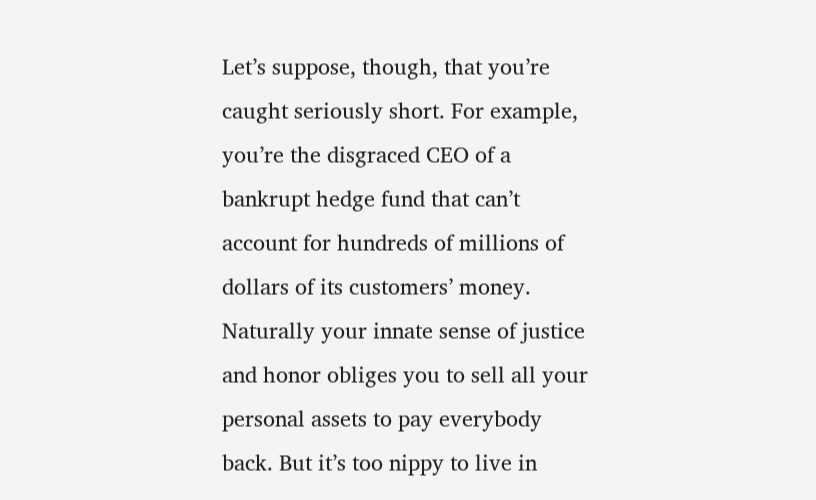Let’s suppose, though, that you’re caught seriously short. For example, you’re the disgraced CEO of a bankrupt hedge fund that can’t account for hundreds of millions of dollars of its customers’ money. Naturally your innate sense of justice and honor obliges you to sell all your personal assets to pay everybody back. But it’s too nippy to live in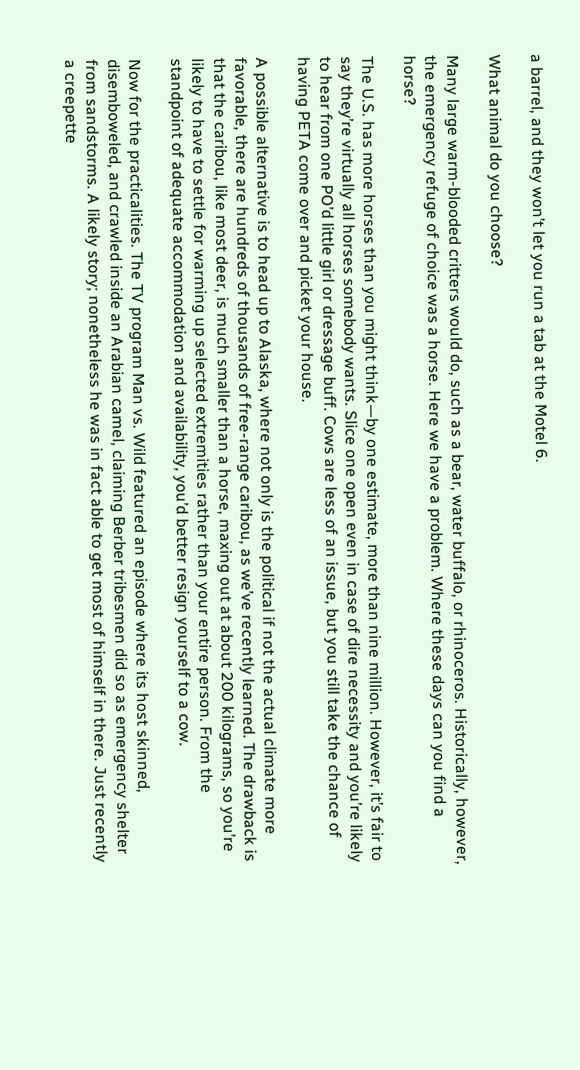a barrel, and they won’t let you run a tab at the Motel 6.

What animal do you choose?

Many large warm-blooded critters would do, such as a bear, water buffalo, or rhinoceros. Historically, however, the emergency refuge of choice was a horse. Here we have a problem. Where these days can you find a horse?

The U.S. has more horses than you might think—by one estimate, more than nine million. However, it’s fair to say they’re virtually all horses somebody wants. Slice one open even in case of dire necessity and you’re likely to hear from one PO’d little girl or dressage buff. Cows are less of an issue, but you still take the chance of having PETA come over and picket your house.

A possible alternative is to head up to Alaska, where not only is the political if not the actual climate more favorable, there are hundreds of thousands of free-range caribou, as we’ve recently learned. The drawback is that the caribou, like most deer, is much smaller than a horse, maxing out at about 200 kilograms, so you’re likely to have to settle for warming up selected extremities rather than your entire person. From the standpoint of adequate accommodation and availability, you’d better resign yourself to a cow.

Now for the practicalities. The TV program Man vs. Wild featured an episode where its host skinned, disemboweled, and crawled inside an Arabian camel, claiming Berber tribesmen did so as emergency shelter from sandstorms. A likely story; nonetheless he was in fact able to get most of himself in there. Just recently a creepette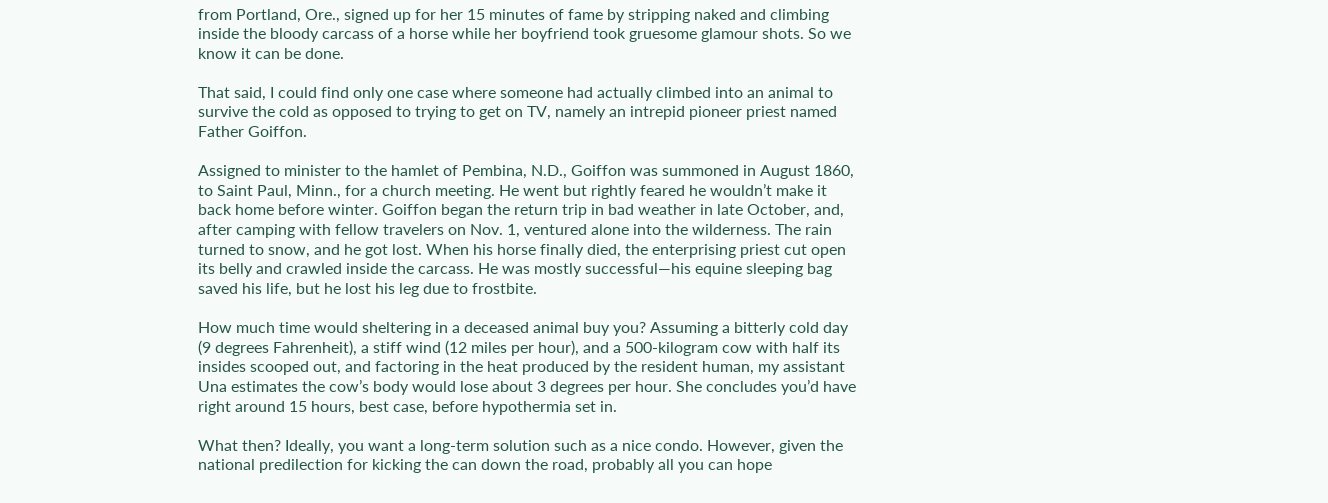from Portland, Ore., signed up for her 15 minutes of fame by stripping naked and climbing inside the bloody carcass of a horse while her boyfriend took gruesome glamour shots. So we know it can be done.

That said, I could find only one case where someone had actually climbed into an animal to survive the cold as opposed to trying to get on TV, namely an intrepid pioneer priest named Father Goiffon.

Assigned to minister to the hamlet of Pembina, N.D., Goiffon was summoned in August 1860, to Saint Paul, Minn., for a church meeting. He went but rightly feared he wouldn’t make it back home before winter. Goiffon began the return trip in bad weather in late October, and, after camping with fellow travelers on Nov. 1, ventured alone into the wilderness. The rain turned to snow, and he got lost. When his horse finally died, the enterprising priest cut open its belly and crawled inside the carcass. He was mostly successful—his equine sleeping bag saved his life, but he lost his leg due to frostbite.

How much time would sheltering in a deceased animal buy you? Assuming a bitterly cold day (9 degrees Fahrenheit), a stiff wind (12 miles per hour), and a 500-kilogram cow with half its insides scooped out, and factoring in the heat produced by the resident human, my assistant Una estimates the cow’s body would lose about 3 degrees per hour. She concludes you’d have right around 15 hours, best case, before hypothermia set in.

What then? Ideally, you want a long-term solution such as a nice condo. However, given the national predilection for kicking the can down the road, probably all you can hope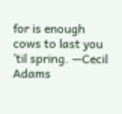for is enough cows to last you ’til spring. —Cecil Adams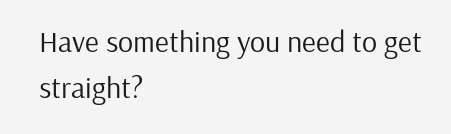Have something you need to get straight?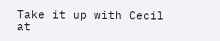Take it up with Cecil at